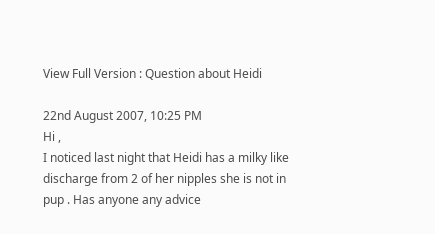View Full Version : Question about Heidi

22nd August 2007, 10:25 PM
Hi ,
I noticed last night that Heidi has a milky like discharge from 2 of her nipples she is not in pup . Has anyone any advice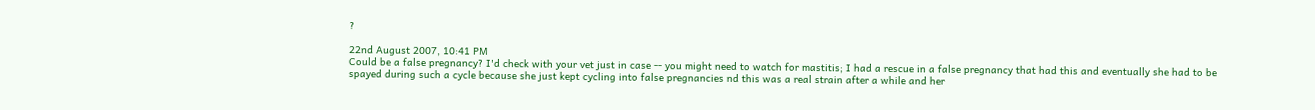?

22nd August 2007, 10:41 PM
Could be a false pregnancy? I'd check with your vet just in case -- you might need to watch for mastitis; I had a rescue in a false pregnancy that had this and eventually she had to be spayed during such a cycle because she just kept cycling into false pregnancies nd this was a real strain after a while and her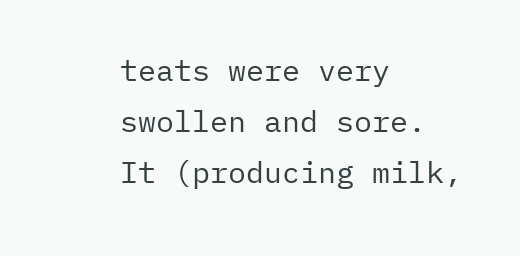teats were very swollen and sore. It (producing milk,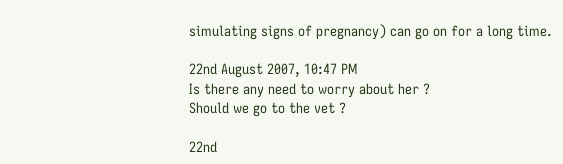simulating signs of pregnancy) can go on for a long time.

22nd August 2007, 10:47 PM
Is there any need to worry about her ?
Should we go to the vet ?

22nd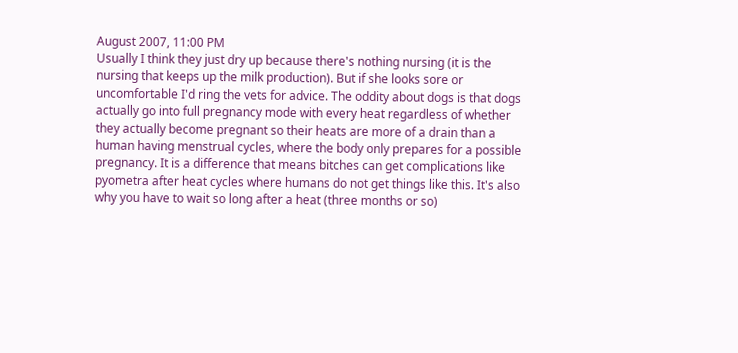August 2007, 11:00 PM
Usually I think they just dry up because there's nothing nursing (it is the nursing that keeps up the milk production). But if she looks sore or uncomfortable I'd ring the vets for advice. The oddity about dogs is that dogs actually go into full pregnancy mode with every heat regardless of whether they actually become pregnant so their heats are more of a drain than a human having menstrual cycles, where the body only prepares for a possible pregnancy. It is a difference that means bitches can get complications like pyometra after heat cycles where humans do not get things like this. It's also why you have to wait so long after a heat (three months or so)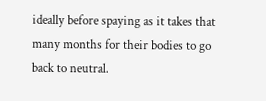ideally before spaying as it takes that many months for their bodies to go back to neutral.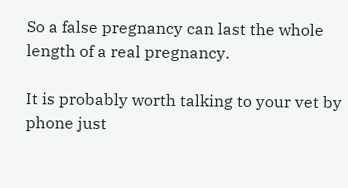So a false pregnancy can last the whole length of a real pregnancy.

It is probably worth talking to your vet by phone just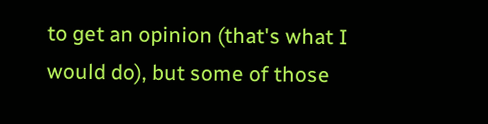to get an opinion (that's what I would do), but some of those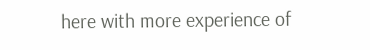here with more experience of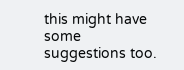this might have some suggestions too.